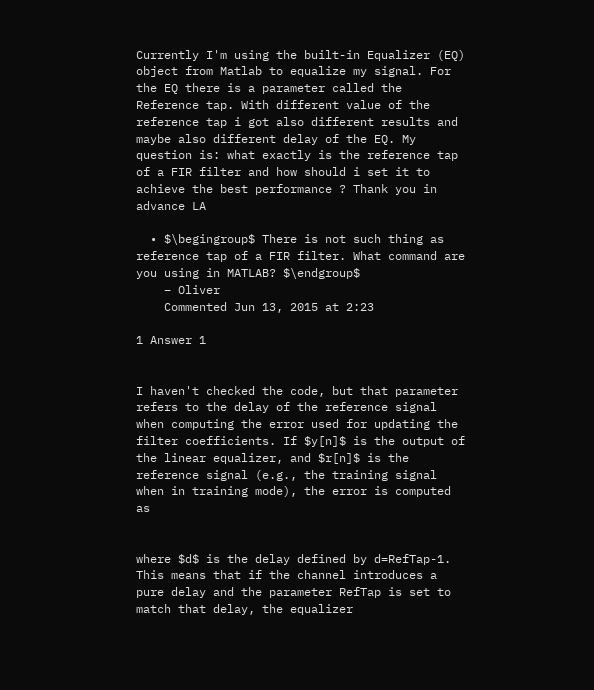Currently I'm using the built-in Equalizer (EQ) object from Matlab to equalize my signal. For the EQ there is a parameter called the Reference tap. With different value of the reference tap i got also different results and maybe also different delay of the EQ. My question is: what exactly is the reference tap of a FIR filter and how should i set it to achieve the best performance ? Thank you in advance LA

  • $\begingroup$ There is not such thing as reference tap of a FIR filter. What command are you using in MATLAB? $\endgroup$
    – Oliver
    Commented Jun 13, 2015 at 2:23

1 Answer 1


I haven't checked the code, but that parameter refers to the delay of the reference signal when computing the error used for updating the filter coefficients. If $y[n]$ is the output of the linear equalizer, and $r[n]$ is the reference signal (e.g., the training signal when in training mode), the error is computed as


where $d$ is the delay defined by d=RefTap-1. This means that if the channel introduces a pure delay and the parameter RefTap is set to match that delay, the equalizer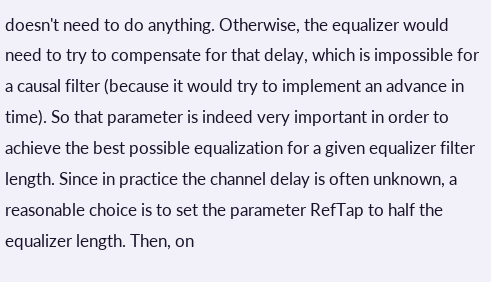doesn't need to do anything. Otherwise, the equalizer would need to try to compensate for that delay, which is impossible for a causal filter (because it would try to implement an advance in time). So that parameter is indeed very important in order to achieve the best possible equalization for a given equalizer filter length. Since in practice the channel delay is often unknown, a reasonable choice is to set the parameter RefTap to half the equalizer length. Then, on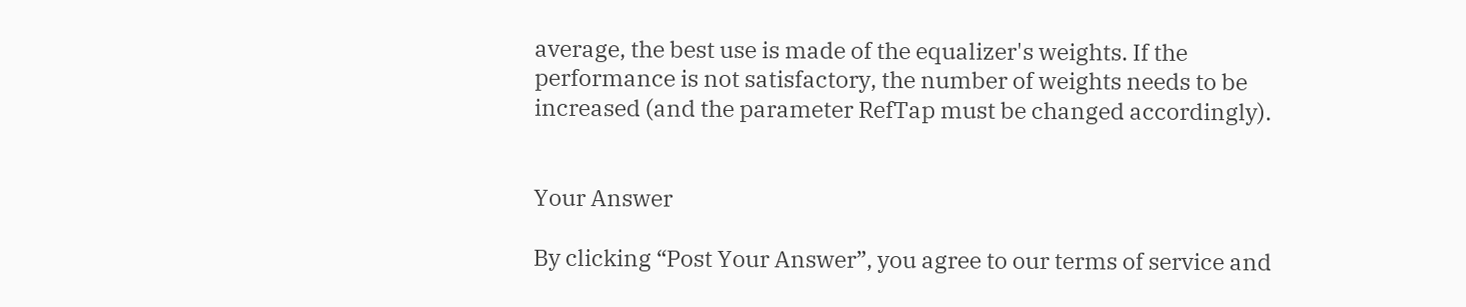average, the best use is made of the equalizer's weights. If the performance is not satisfactory, the number of weights needs to be increased (and the parameter RefTap must be changed accordingly).


Your Answer

By clicking “Post Your Answer”, you agree to our terms of service and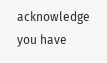acknowledge you have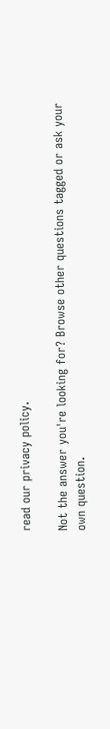read our privacy policy.

Not the answer you're looking for? Browse other questions tagged or ask your own question.